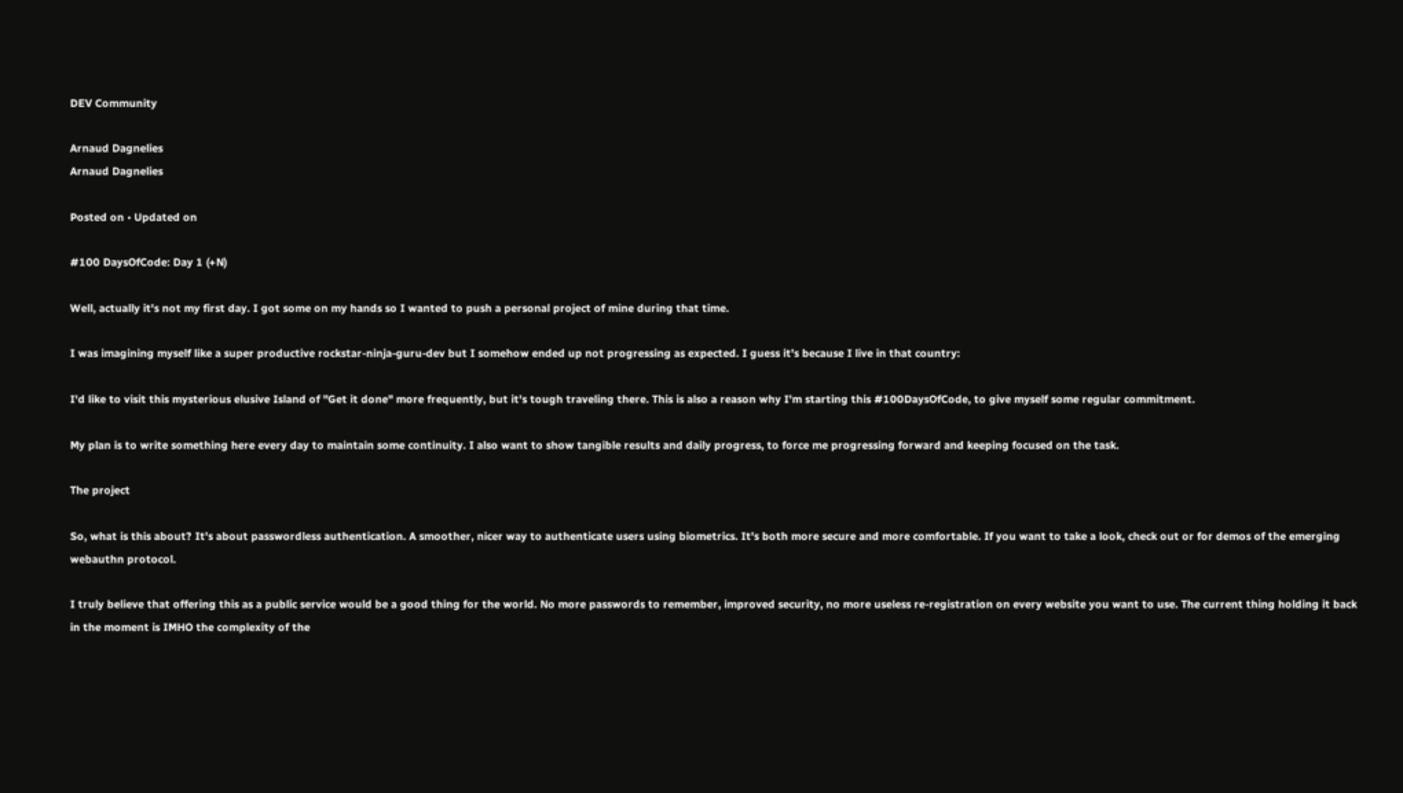DEV Community

Arnaud Dagnelies
Arnaud Dagnelies

Posted on • Updated on

#100 DaysOfCode: Day 1 (+N)

Well, actually it's not my first day. I got some on my hands so I wanted to push a personal project of mine during that time.

I was imagining myself like a super productive rockstar-ninja-guru-dev but I somehow ended up not progressing as expected. I guess it's because I live in that country:

I'd like to visit this mysterious elusive Island of "Get it done" more frequently, but it's tough traveling there. This is also a reason why I'm starting this #100DaysOfCode, to give myself some regular commitment.

My plan is to write something here every day to maintain some continuity. I also want to show tangible results and daily progress, to force me progressing forward and keeping focused on the task.

The project

So, what is this about? It's about passwordless authentication. A smoother, nicer way to authenticate users using biometrics. It's both more secure and more comfortable. If you want to take a look, check out or for demos of the emerging webauthn protocol.

I truly believe that offering this as a public service would be a good thing for the world. No more passwords to remember, improved security, no more useless re-registration on every website you want to use. The current thing holding it back in the moment is IMHO the complexity of the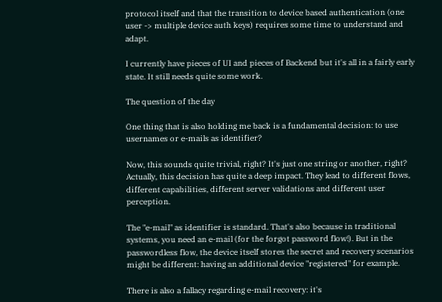protocol itself and that the transition to device based authentication (one user -> multiple device auth keys) requires some time to understand and adapt.

I currently have pieces of UI and pieces of Backend but it's all in a fairly early state. It still needs quite some work.

The question of the day

One thing that is also holding me back is a fundamental decision: to use usernames or e-mails as identifier?

Now, this sounds quite trivial, right? It's just one string or another, right? Actually, this decision has quite a deep impact. They lead to different flows, different capabilities, different server validations and different user perception.

The "e-mail" as identifier is standard. That's also because in traditional systems, you need an e-mail (for the forgot password flow!). But in the passwordless flow, the device itself stores the secret and recovery scenarios might be different: having an additional device "registered" for example.

There is also a fallacy regarding e-mail recovery: it's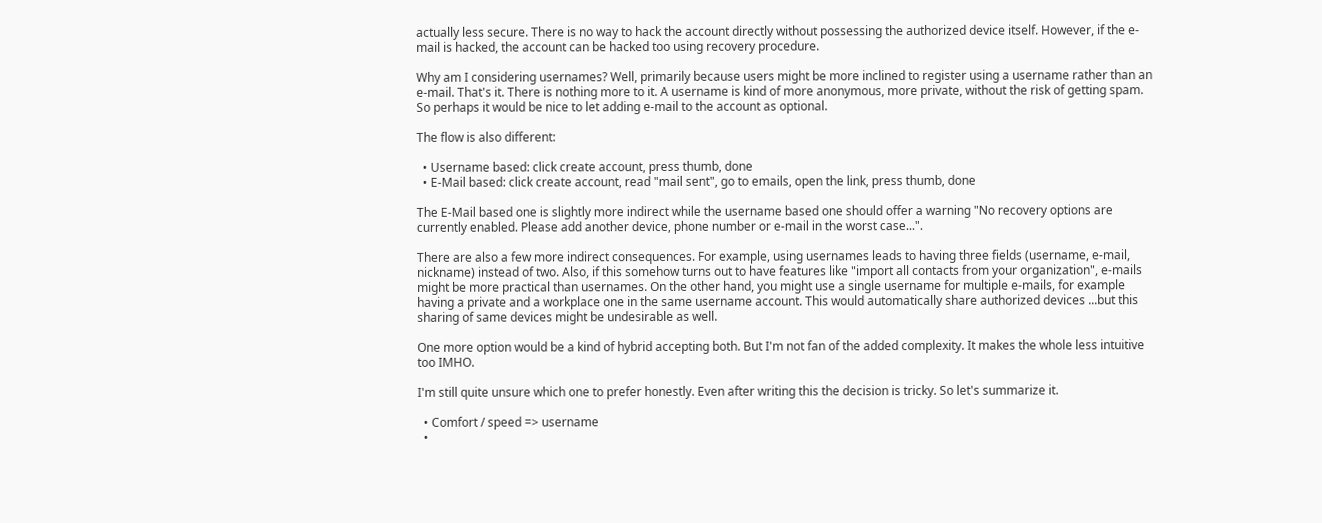actually less secure. There is no way to hack the account directly without possessing the authorized device itself. However, if the e-mail is hacked, the account can be hacked too using recovery procedure.

Why am I considering usernames? Well, primarily because users might be more inclined to register using a username rather than an e-mail. That's it. There is nothing more to it. A username is kind of more anonymous, more private, without the risk of getting spam. So perhaps it would be nice to let adding e-mail to the account as optional.

The flow is also different:

  • Username based: click create account, press thumb, done
  • E-Mail based: click create account, read "mail sent", go to emails, open the link, press thumb, done

The E-Mail based one is slightly more indirect while the username based one should offer a warning "No recovery options are currently enabled. Please add another device, phone number or e-mail in the worst case...".

There are also a few more indirect consequences. For example, using usernames leads to having three fields (username, e-mail, nickname) instead of two. Also, if this somehow turns out to have features like "import all contacts from your organization", e-mails might be more practical than usernames. On the other hand, you might use a single username for multiple e-mails, for example having a private and a workplace one in the same username account. This would automatically share authorized devices ...but this sharing of same devices might be undesirable as well.

One more option would be a kind of hybrid accepting both. But I'm not fan of the added complexity. It makes the whole less intuitive too IMHO.

I'm still quite unsure which one to prefer honestly. Even after writing this the decision is tricky. So let's summarize it.

  • Comfort / speed => username
  •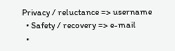Privacy / reluctance => username
  • Safety / recovery => e-mail
  •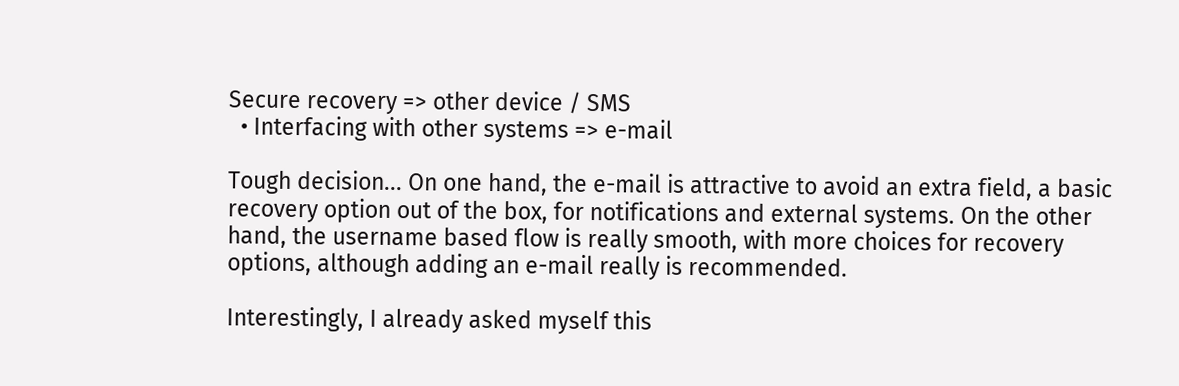Secure recovery => other device / SMS
  • Interfacing with other systems => e-mail

Tough decision... On one hand, the e-mail is attractive to avoid an extra field, a basic recovery option out of the box, for notifications and external systems. On the other hand, the username based flow is really smooth, with more choices for recovery options, although adding an e-mail really is recommended.

Interestingly, I already asked myself this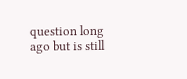question long ago but is still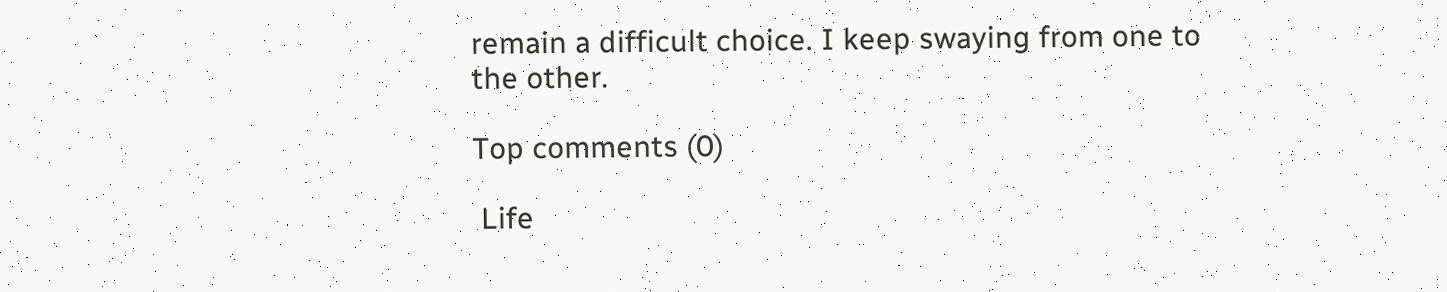remain a difficult choice. I keep swaying from one to the other.

Top comments (0)

 Life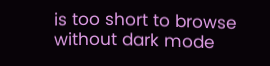is too short to browse without dark mode